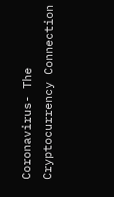Coronavirus- The Cryptocurrency Connection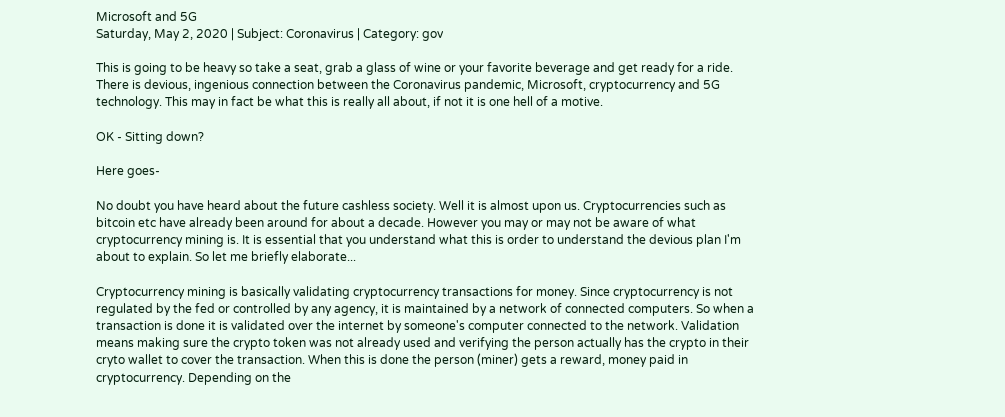Microsoft and 5G
Saturday, May 2, 2020 | Subject: Coronavirus | Category: gov

This is going to be heavy so take a seat, grab a glass of wine or your favorite beverage and get ready for a ride. There is devious, ingenious connection between the Coronavirus pandemic, Microsoft, cryptocurrency and 5G technology. This may in fact be what this is really all about, if not it is one hell of a motive.

OK - Sitting down?

Here goes-

No doubt you have heard about the future cashless society. Well it is almost upon us. Cryptocurrencies such as bitcoin etc have already been around for about a decade. However you may or may not be aware of what cryptocurrency mining is. It is essential that you understand what this is order to understand the devious plan I'm about to explain. So let me briefly elaborate...

Cryptocurrency mining is basically validating cryptocurrency transactions for money. Since cryptocurrency is not regulated by the fed or controlled by any agency, it is maintained by a network of connected computers. So when a transaction is done it is validated over the internet by someone's computer connected to the network. Validation means making sure the crypto token was not already used and verifying the person actually has the crypto in their cryto wallet to cover the transaction. When this is done the person (miner) gets a reward, money paid in cryptocurrency. Depending on the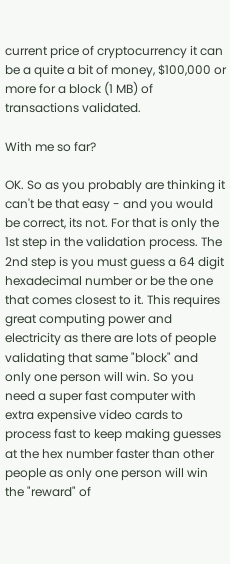current price of cryptocurrency it can be a quite a bit of money, $100,000 or more for a block (1 MB) of transactions validated.

With me so far?

OK. So as you probably are thinking it can't be that easy - and you would be correct, its not. For that is only the 1st step in the validation process. The 2nd step is you must guess a 64 digit hexadecimal number or be the one that comes closest to it. This requires great computing power and electricity as there are lots of people validating that same "block" and only one person will win. So you need a super fast computer with extra expensive video cards to process fast to keep making guesses at the hex number faster than other people as only one person will win the "reward" of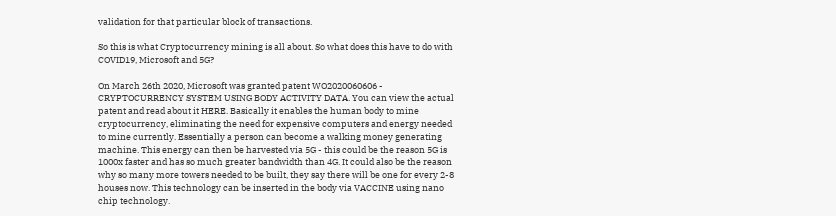validation for that particular block of transactions.

So this is what Cryptocurrency mining is all about. So what does this have to do with COVID19, Microsoft and 5G?

On March 26th 2020, Microsoft was granted patent WO2020060606 - CRYPTOCURRENCY SYSTEM USING BODY ACTIVITY DATA. You can view the actual patent and read about it HERE. Basically it enables the human body to mine cryptocurrency, eliminating the need for expensive computers and energy needed to mine currently. Essentially a person can become a walking money generating machine. This energy can then be harvested via 5G - this could be the reason 5G is 1000x faster and has so much greater bandwidth than 4G. It could also be the reason why so many more towers needed to be built, they say there will be one for every 2-8 houses now. This technology can be inserted in the body via VACCINE using nano chip technology.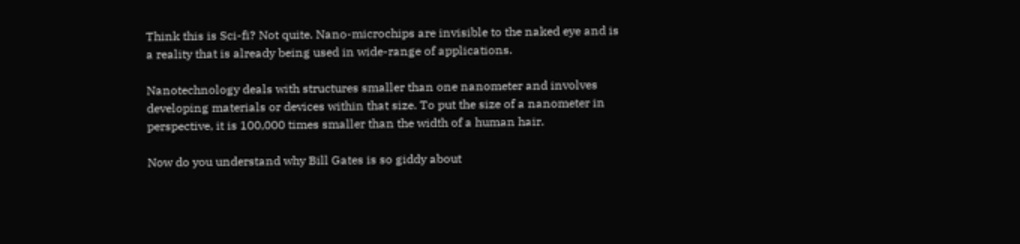Think this is Sci-fi? Not quite. Nano-microchips are invisible to the naked eye and is a reality that is already being used in wide-range of applications.

Nanotechnology deals with structures smaller than one nanometer and involves developing materials or devices within that size. To put the size of a nanometer in perspective, it is 100,000 times smaller than the width of a human hair.

Now do you understand why Bill Gates is so giddy about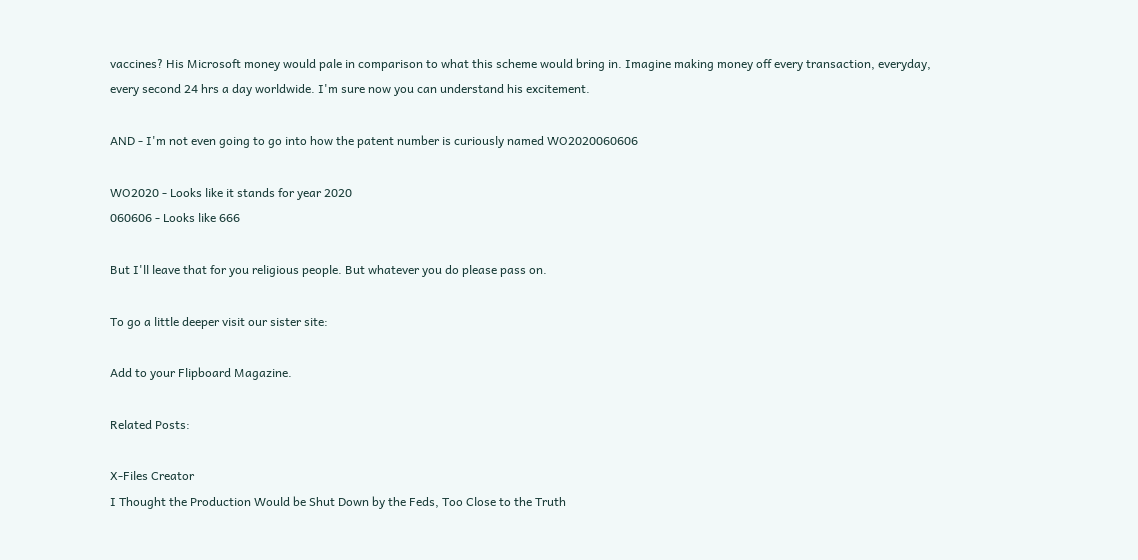vaccines? His Microsoft money would pale in comparison to what this scheme would bring in. Imagine making money off every transaction, everyday, every second 24 hrs a day worldwide. I'm sure now you can understand his excitement.

AND - I'm not even going to go into how the patent number is curiously named WO2020060606

WO2020 - Looks like it stands for year 2020
060606 - Looks like 666

But I'll leave that for you religious people. But whatever you do please pass on.

To go a little deeper visit our sister site:

Add to your Flipboard Magazine.

Related Posts:

X-Files Creator
I Thought the Production Would be Shut Down by the Feds, Too Close to the Truth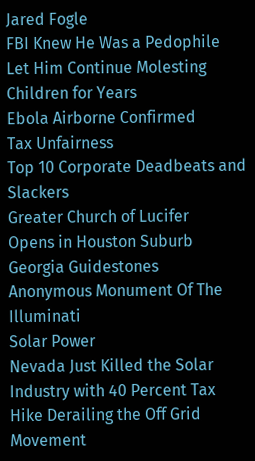Jared Fogle
FBI Knew He Was a Pedophile Let Him Continue Molesting Children for Years
Ebola Airborne Confirmed
Tax Unfairness
Top 10 Corporate Deadbeats and Slackers
Greater Church of Lucifer
Opens in Houston Suburb
Georgia Guidestones
Anonymous Monument Of The Illuminati
Solar Power
Nevada Just Killed the Solar Industry with 40 Percent Tax Hike Derailing the Off Grid Movement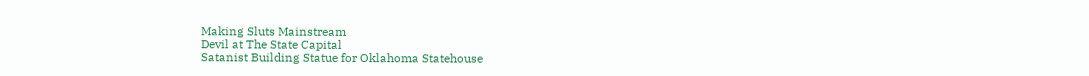Making Sluts Mainstream
Devil at The State Capital
Satanist Building Statue for Oklahoma Statehouse